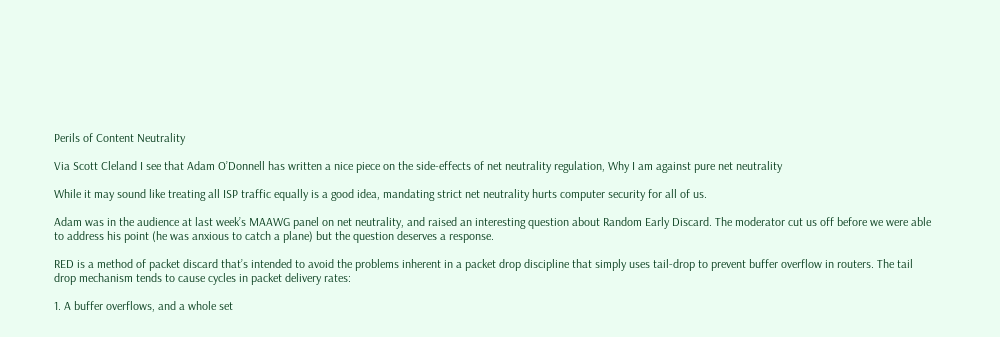Perils of Content Neutrality

Via Scott Cleland I see that Adam O’Donnell has written a nice piece on the side-effects of net neutrality regulation, Why I am against pure net neutrality

While it may sound like treating all ISP traffic equally is a good idea, mandating strict net neutrality hurts computer security for all of us.

Adam was in the audience at last week’s MAAWG panel on net neutrality, and raised an interesting question about Random Early Discard. The moderator cut us off before we were able to address his point (he was anxious to catch a plane) but the question deserves a response.

RED is a method of packet discard that’s intended to avoid the problems inherent in a packet drop discipline that simply uses tail-drop to prevent buffer overflow in routers. The tail drop mechanism tends to cause cycles in packet delivery rates:

1. A buffer overflows, and a whole set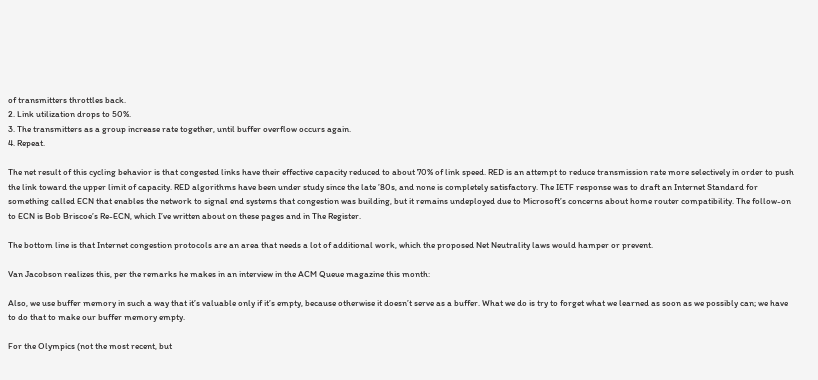of transmitters throttles back.
2. Link utilization drops to 50%.
3. The transmitters as a group increase rate together, until buffer overflow occurs again.
4. Repeat.

The net result of this cycling behavior is that congested links have their effective capacity reduced to about 70% of link speed. RED is an attempt to reduce transmission rate more selectively in order to push the link toward the upper limit of capacity. RED algorithms have been under study since the late ’80s, and none is completely satisfactory. The IETF response was to draft an Internet Standard for something called ECN that enables the network to signal end systems that congestion was building, but it remains undeployed due to Microsoft’s concerns about home router compatibility. The follow-on to ECN is Bob Briscoe’s Re-ECN, which I’ve written about on these pages and in The Register.

The bottom line is that Internet congestion protocols are an area that needs a lot of additional work, which the proposed Net Neutrality laws would hamper or prevent.

Van Jacobson realizes this, per the remarks he makes in an interview in the ACM Queue magazine this month:

Also, we use buffer memory in such a way that it’s valuable only if it’s empty, because otherwise it doesn’t serve as a buffer. What we do is try to forget what we learned as soon as we possibly can; we have to do that to make our buffer memory empty.

For the Olympics (not the most recent, but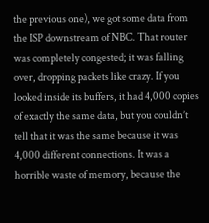the previous one), we got some data from the ISP downstream of NBC. That router was completely congested; it was falling over, dropping packets like crazy. If you looked inside its buffers, it had 4,000 copies of exactly the same data, but you couldn’t tell that it was the same because it was 4,000 different connections. It was a horrible waste of memory, because the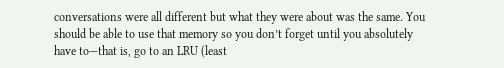conversations were all different but what they were about was the same. You should be able to use that memory so you don’t forget until you absolutely have to—that is, go to an LRU (least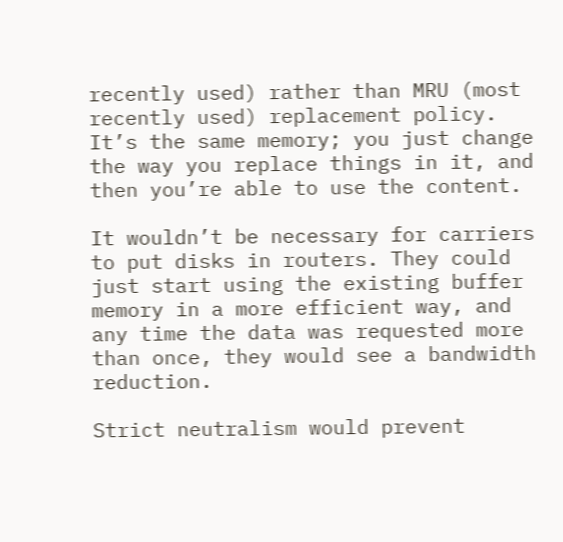recently used) rather than MRU (most recently used) replacement policy. It’s the same memory; you just change the way you replace things in it, and then you’re able to use the content.

It wouldn’t be necessary for carriers to put disks in routers. They could just start using the existing buffer memory in a more efficient way, and any time the data was requested more than once, they would see a bandwidth reduction.

Strict neutralism would prevent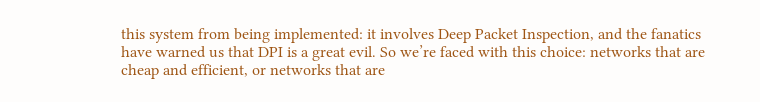this system from being implemented: it involves Deep Packet Inspection, and the fanatics have warned us that DPI is a great evil. So we’re faced with this choice: networks that are cheap and efficient, or networks that are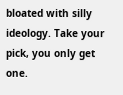bloated with silly ideology. Take your pick, you only get one.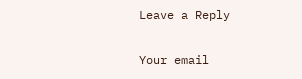Leave a Reply

Your email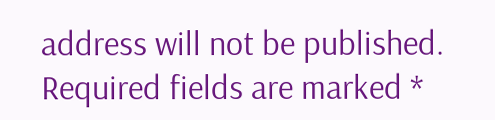address will not be published. Required fields are marked *